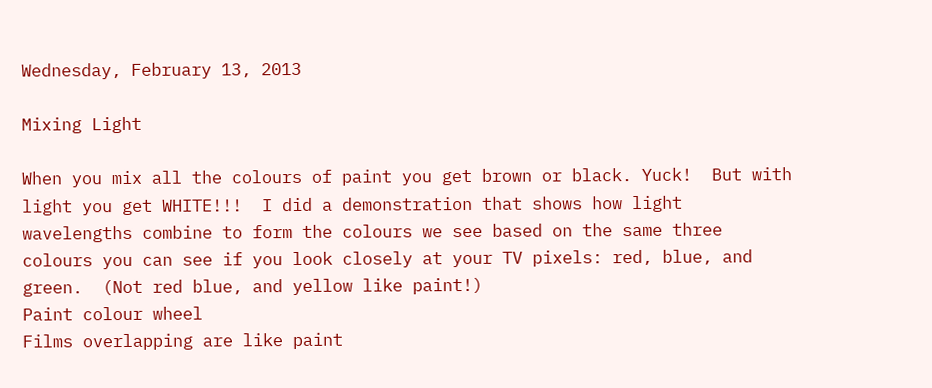Wednesday, February 13, 2013

Mixing Light

When you mix all the colours of paint you get brown or black. Yuck!  But with light you get WHITE!!!  I did a demonstration that shows how light wavelengths combine to form the colours we see based on the same three colours you can see if you look closely at your TV pixels: red, blue, and green.  (Not red blue, and yellow like paint!)
Paint colour wheel
Films overlapping are like paint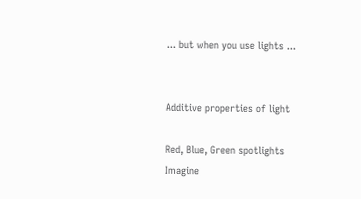... but when you use lights ...


Additive properties of light

Red, Blue, Green spotlights
Imagine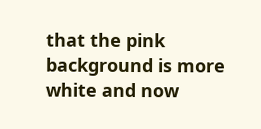that the pink background is more white and now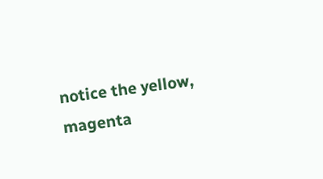notice the yellow, magenta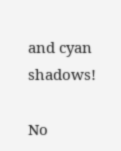and cyan shadows!

No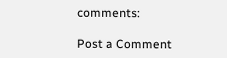comments:

Post a Comment